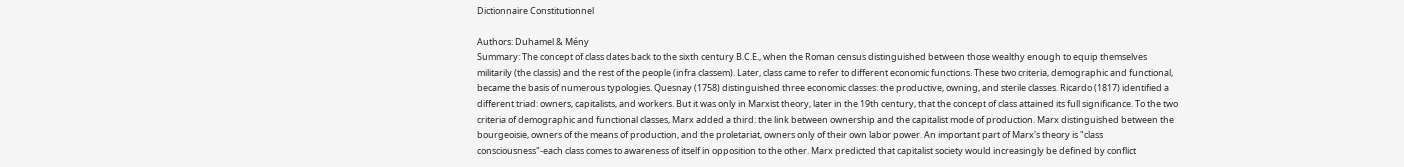Dictionnaire Constitutionnel

Authors: Duhamel & Mény
Summary: The concept of class dates back to the sixth century B.C.E., when the Roman census distinguished between those wealthy enough to equip themselves militarily (the classis) and the rest of the people (infra classem). Later, class came to refer to different economic functions. These two criteria, demographic and functional, became the basis of numerous typologies. Quesnay (1758) distinguished three economic classes: the productive, owning, and sterile classes. Ricardo (1817) identified a different triad: owners, capitalists, and workers. But it was only in Marxist theory, later in the 19th century, that the concept of class attained its full significance. To the two criteria of demographic and functional classes, Marx added a third: the link between ownership and the capitalist mode of production. Marx distinguished between the bourgeoisie, owners of the means of production, and the proletariat, owners only of their own labor power. An important part of Marx's theory is "class consciousness"-each class comes to awareness of itself in opposition to the other. Marx predicted that capitalist society would increasingly be defined by conflict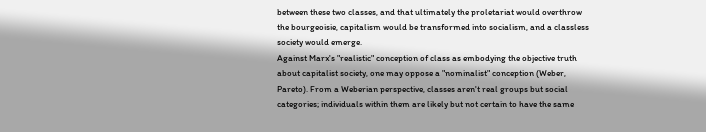between these two classes, and that ultimately the proletariat would overthrow the bourgeoisie, capitalism would be transformed into socialism, and a classless society would emerge.
Against Marx's "realistic" conception of class as embodying the objective truth about capitalist society, one may oppose a "nominalist" conception (Weber, Pareto). From a Weberian perspective, classes aren't real groups but social categories; individuals within them are likely but not certain to have the same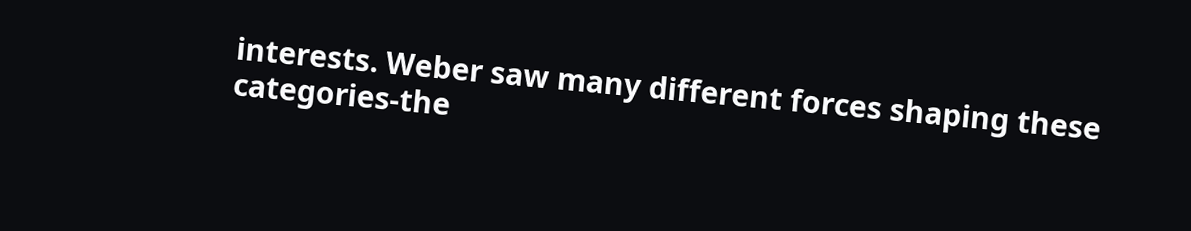interests. Weber saw many different forces shaping these categories-the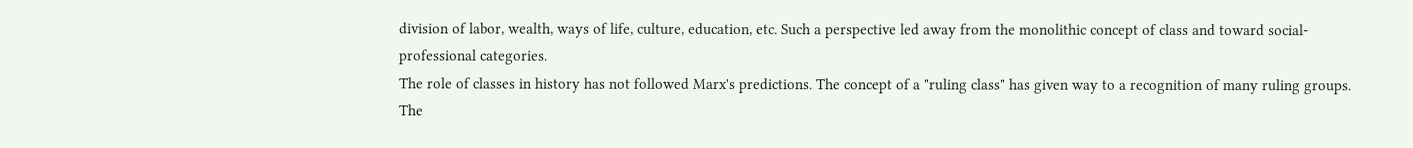division of labor, wealth, ways of life, culture, education, etc. Such a perspective led away from the monolithic concept of class and toward social-professional categories.
The role of classes in history has not followed Marx's predictions. The concept of a "ruling class" has given way to a recognition of many ruling groups. The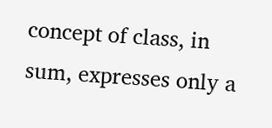concept of class, in sum, expresses only a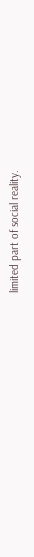limited part of social reality.